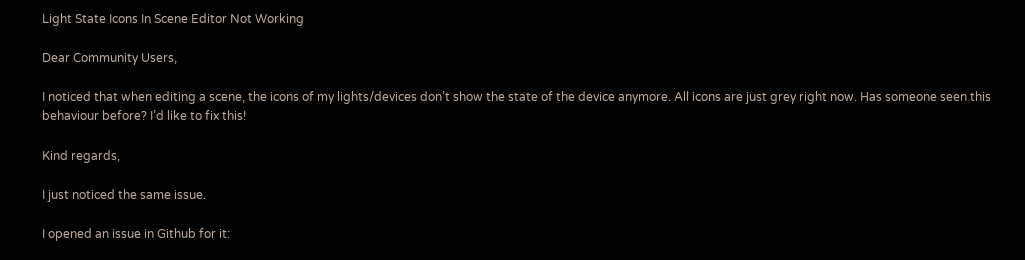Light State Icons In Scene Editor Not Working

Dear Community Users,

I noticed that when editing a scene, the icons of my lights/devices don’t show the state of the device anymore. All icons are just grey right now. Has someone seen this behaviour before? I’d like to fix this!

Kind regards,

I just noticed the same issue.

I opened an issue in Github for it: